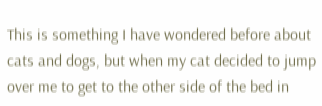This is something I have wondered before about cats and dogs, but when my cat decided to jump over me to get to the other side of the bed in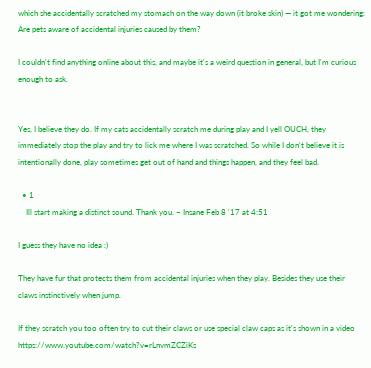which she accidentally scratched my stomach on the way down (it broke skin) — it got me wondering: Are pets aware of accidental injuries caused by them?

I couldn't find anything online about this, and maybe it's a weird question in general, but I'm curious enough to ask.


Yes, I believe they do. If my cats accidentally scratch me during play and I yell OUCH, they immediately stop the play and try to lick me where I was scratched. So while I don't believe it is intentionally done, play sometimes get out of hand and things happen, and they feel bad.

  • 1
    Ill start making a distinct sound. Thank you. – Insane Feb 8 '17 at 4:51

I guess they have no idea :)

They have fur that protects them from accidental injuries when they play. Besides they use their claws instinctively when jump.

If they scratch you too often try to cut their claws or use special claw caps as it's shown in a video https://www.youtube.com/watch?v=rLnvmZCZiKs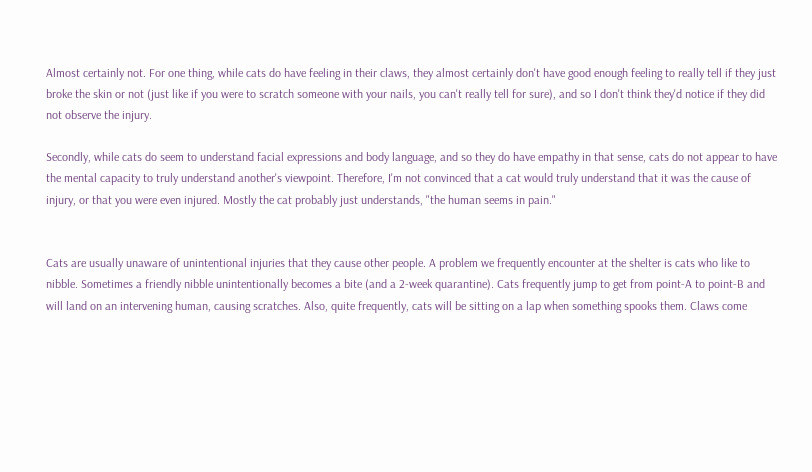Almost certainly not. For one thing, while cats do have feeling in their claws, they almost certainly don't have good enough feeling to really tell if they just broke the skin or not (just like if you were to scratch someone with your nails, you can't really tell for sure), and so I don't think they'd notice if they did not observe the injury.

Secondly, while cats do seem to understand facial expressions and body language, and so they do have empathy in that sense, cats do not appear to have the mental capacity to truly understand another's viewpoint. Therefore, I'm not convinced that a cat would truly understand that it was the cause of injury, or that you were even injured. Mostly the cat probably just understands, "the human seems in pain."


Cats are usually unaware of unintentional injuries that they cause other people. A problem we frequently encounter at the shelter is cats who like to nibble. Sometimes a friendly nibble unintentionally becomes a bite (and a 2-week quarantine). Cats frequently jump to get from point-A to point-B and will land on an intervening human, causing scratches. Also, quite frequently, cats will be sitting on a lap when something spooks them. Claws come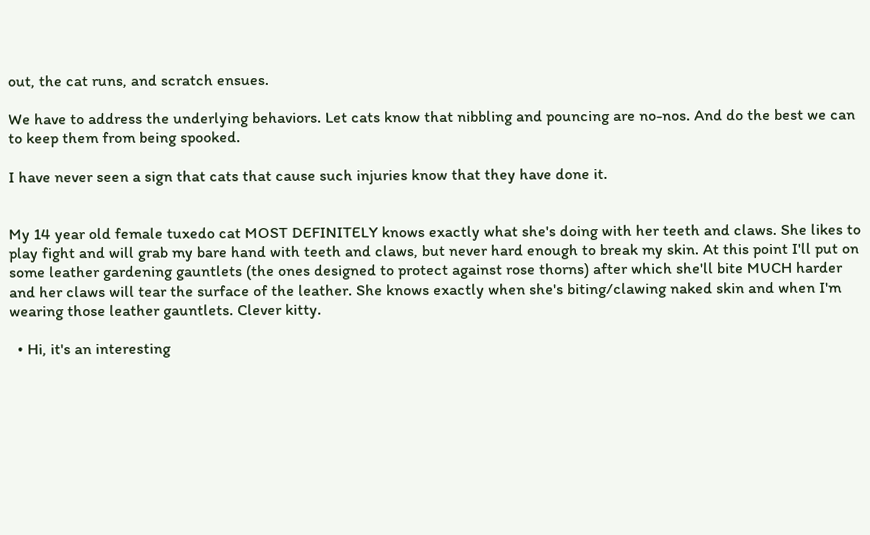out, the cat runs, and scratch ensues.

We have to address the underlying behaviors. Let cats know that nibbling and pouncing are no-nos. And do the best we can to keep them from being spooked.

I have never seen a sign that cats that cause such injuries know that they have done it.


My 14 year old female tuxedo cat MOST DEFINITELY knows exactly what she's doing with her teeth and claws. She likes to play fight and will grab my bare hand with teeth and claws, but never hard enough to break my skin. At this point I'll put on some leather gardening gauntlets (the ones designed to protect against rose thorns) after which she'll bite MUCH harder and her claws will tear the surface of the leather. She knows exactly when she's biting/clawing naked skin and when I'm wearing those leather gauntlets. Clever kitty.

  • Hi, it's an interesting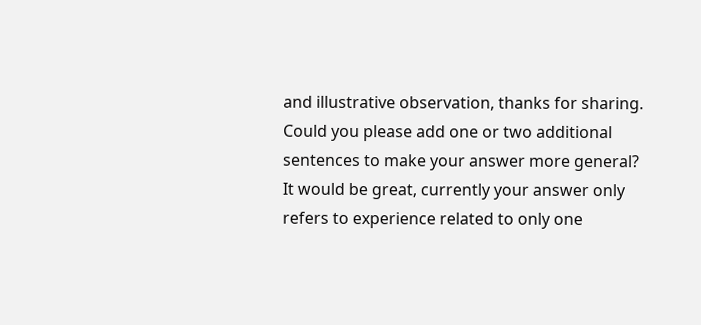and illustrative observation, thanks for sharing. Could you please add one or two additional sentences to make your answer more general? It would be great, currently your answer only refers to experience related to only one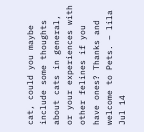cat, could you maybe include some thoughts about cats in general, or your experiences with other felines if you have ones? Thanks and welcome to Pets. – lila Jul 14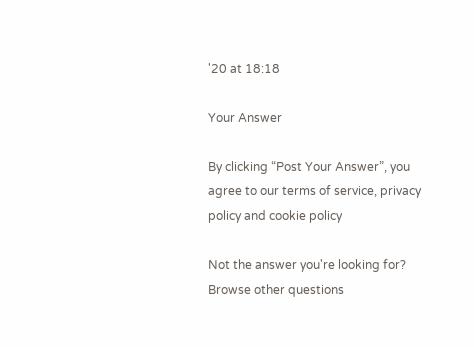'20 at 18:18

Your Answer

By clicking “Post Your Answer”, you agree to our terms of service, privacy policy and cookie policy

Not the answer you're looking for? Browse other questions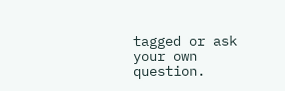tagged or ask your own question.